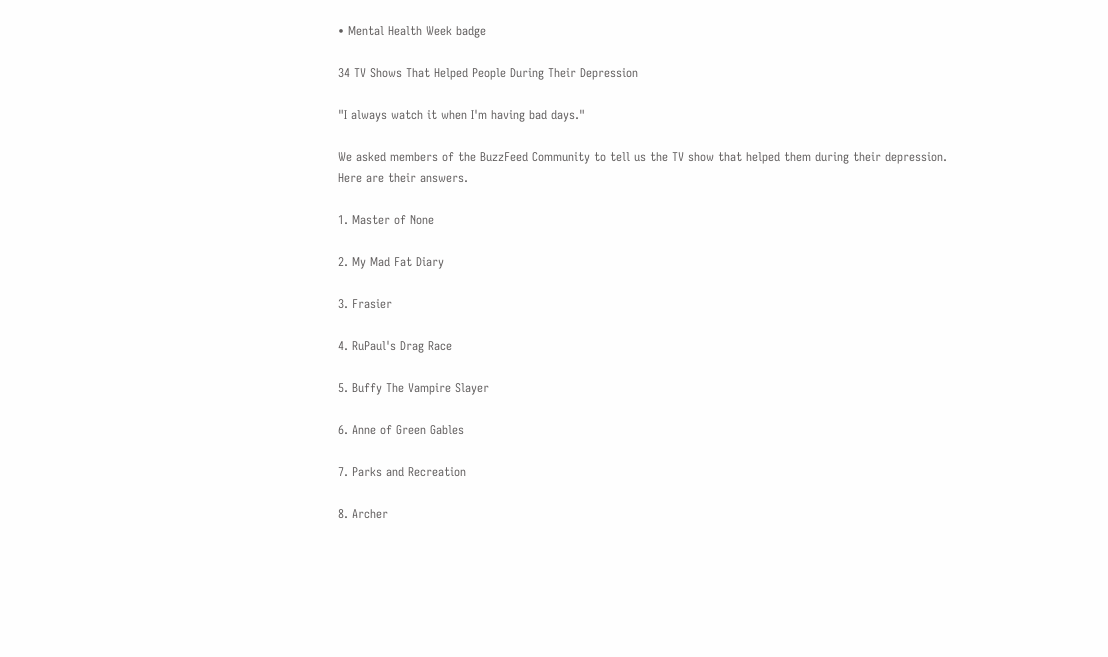• Mental Health Week badge

34 TV Shows That Helped People During Their Depression

"I always watch it when I'm having bad days."

We asked members of the BuzzFeed Community to tell us the TV show that helped them during their depression. Here are their answers.

1. Master of None

2. My Mad Fat Diary

3. Frasier

4. RuPaul's Drag Race

5. Buffy The Vampire Slayer

6. Anne of Green Gables

7. Parks and Recreation

8. Archer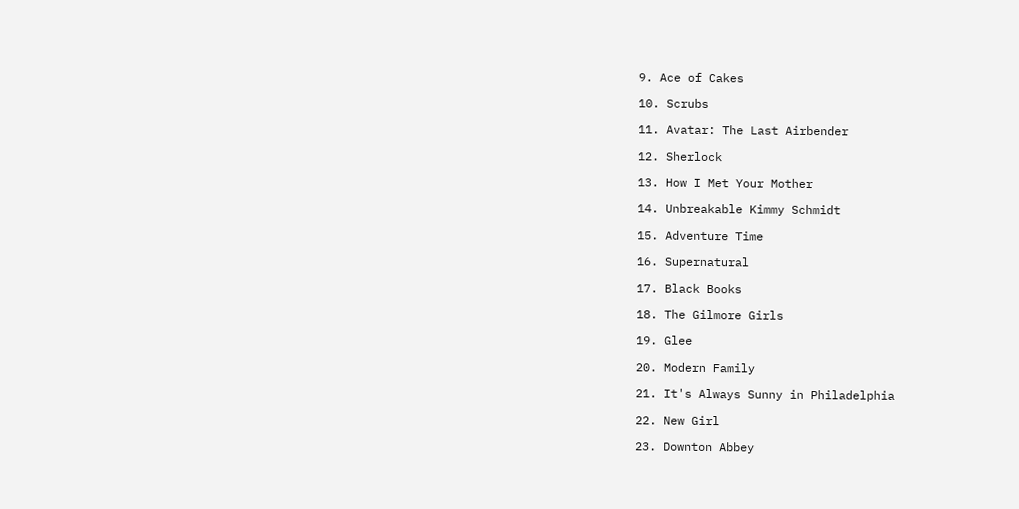9. Ace of Cakes

10. Scrubs

11. Avatar: The Last Airbender

12. Sherlock

13. How I Met Your Mother

14. Unbreakable Kimmy Schmidt

15. Adventure Time

16. Supernatural

17. Black Books

18. The Gilmore Girls

19. Glee

20. Modern Family

21. It's Always Sunny in Philadelphia

22. New Girl

23. Downton Abbey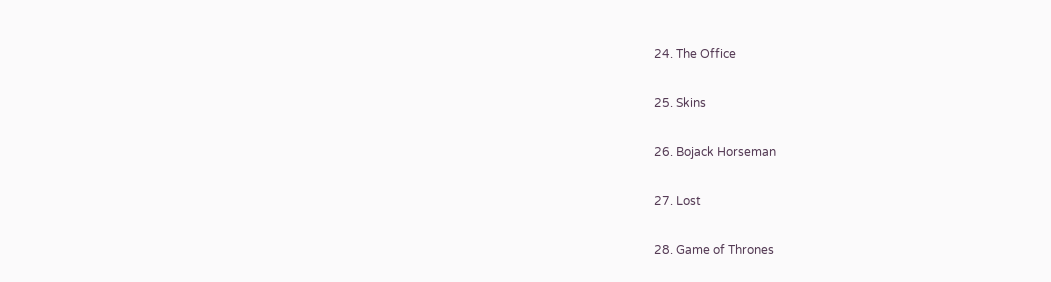24. The Office

25. Skins

26. Bojack Horseman

27. Lost

28. Game of Thrones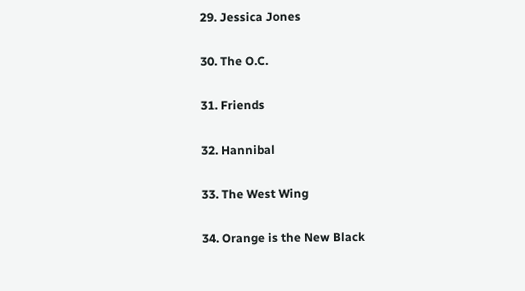29. Jessica Jones

30. The O.C.

31. Friends

32. Hannibal

33. The West Wing

34. Orange is the New Black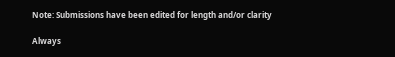Note: Submissions have been edited for length and/or clarity

Always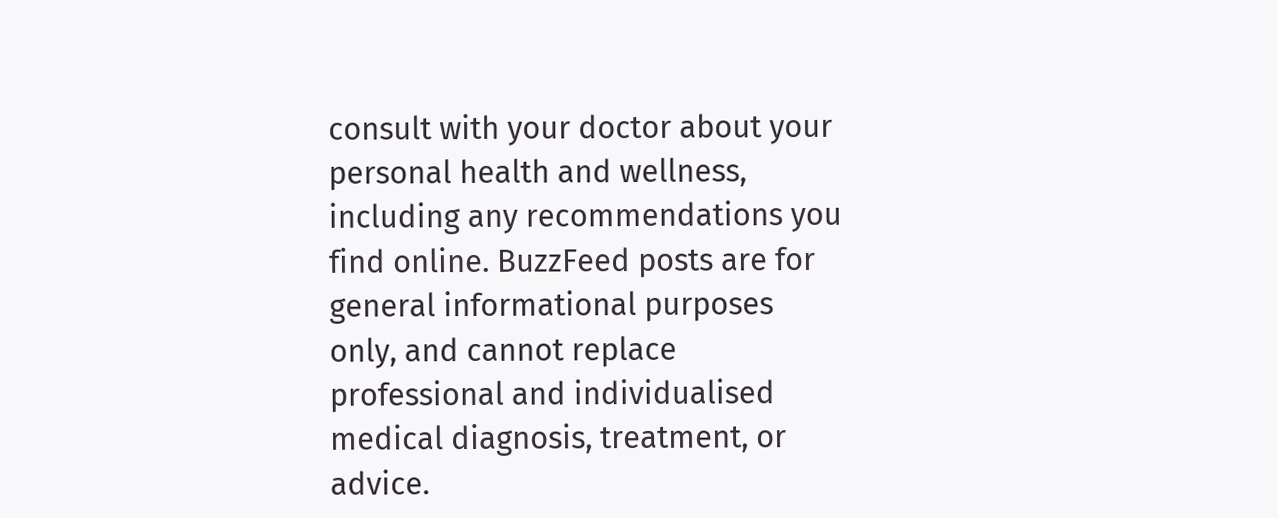consult with your doctor about your personal health and wellness, including any recommendations you find online. BuzzFeed posts are for general informational purposes only, and cannot replace professional and individualised medical diagnosis, treatment, or advice.